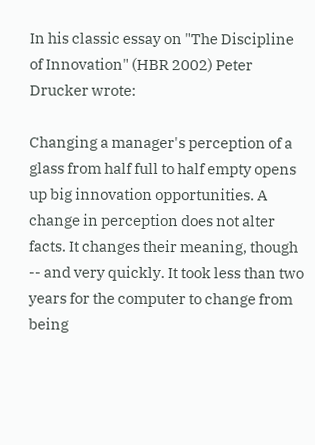In his classic essay on "The Discipline of Innovation" (HBR 2002) Peter Drucker wrote:

Changing a manager's perception of a glass from half full to half empty opens up big innovation opportunities. A  change in perception does not alter facts. It changes their meaning, though -- and very quickly. It took less than two years for the computer to change from being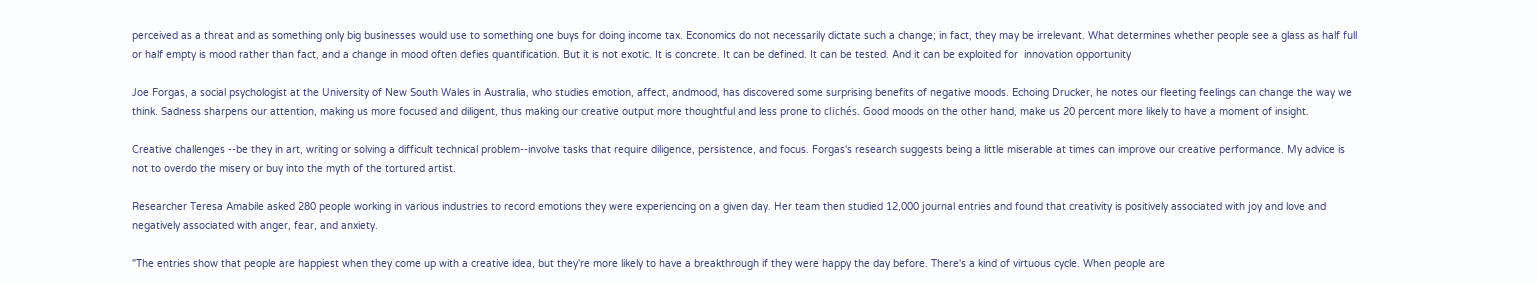perceived as a threat and as something only big businesses would use to something one buys for doing income tax. Economics do not necessarily dictate such a change; in fact, they may be irrelevant. What determines whether people see a glass as half full or half empty is mood rather than fact, and a change in mood often defies quantification. But it is not exotic. It is concrete. It can be defined. It can be tested. And it can be exploited for  innovation opportunity

Joe Forgas, a social psychologist at the University of New South Wales in Australia, who studies emotion, affect, andmood, has discovered some surprising benefits of negative moods. Echoing Drucker, he notes our fleeting feelings can change the way we think. Sadness sharpens our attention, making us more focused and diligent, thus making our creative output more thoughtful and less prone to clichés. Good moods on the other hand, make us 20 percent more likely to have a moment of insight.

Creative challenges --be they in art, writing or solving a difficult technical problem--involve tasks that require diligence, persistence, and focus. Forgas's research suggests being a little miserable at times can improve our creative performance. My advice is not to overdo the misery or buy into the myth of the tortured artist.

Researcher Teresa Amabile asked 280 people working in various industries to record emotions they were experiencing on a given day. Her team then studied 12,000 journal entries and found that creativity is positively associated with joy and love and negatively associated with anger, fear, and anxiety.

"The entries show that people are happiest when they come up with a creative idea, but they're more likely to have a breakthrough if they were happy the day before. There's a kind of virtuous cycle. When people are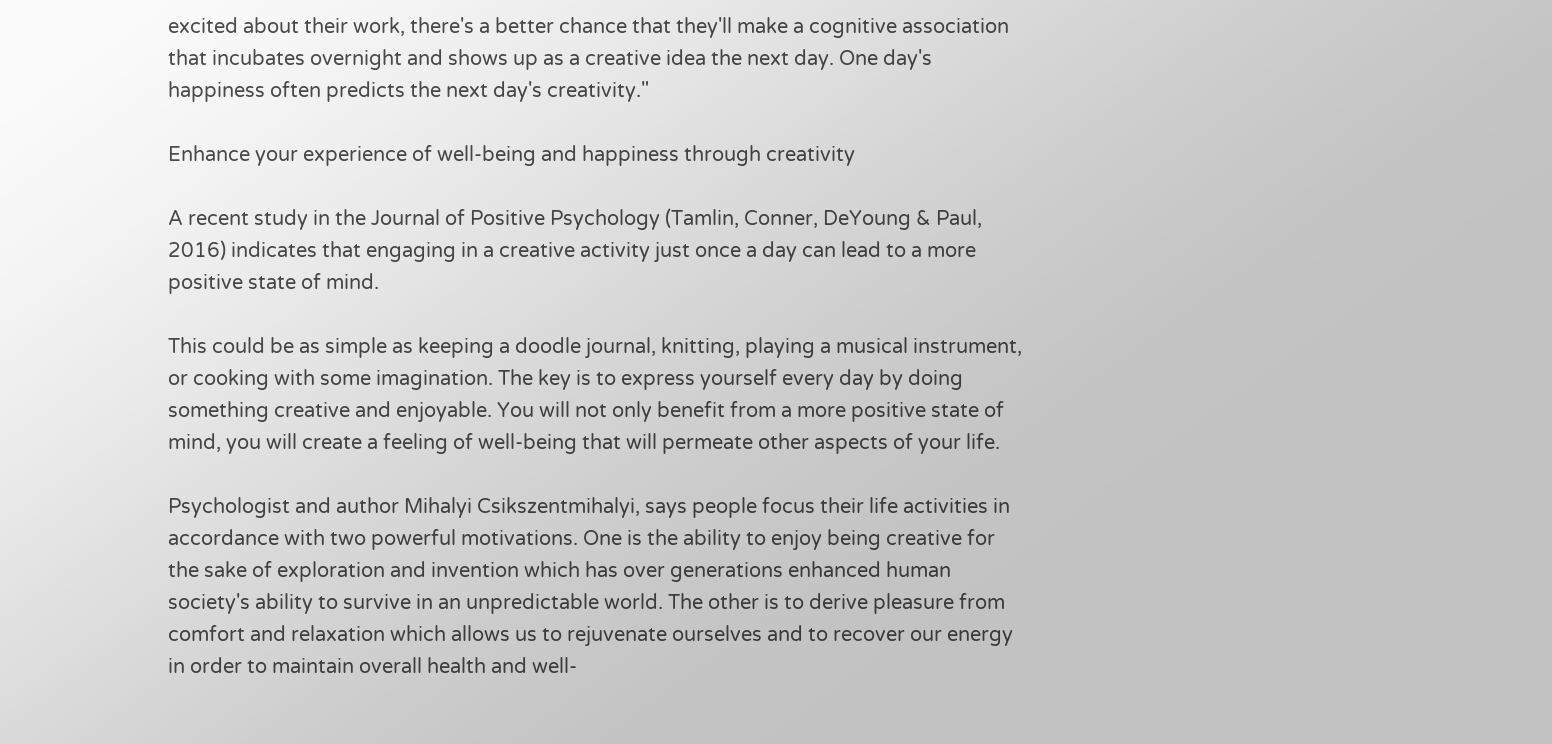excited about their work, there's a better chance that they'll make a cognitive association that incubates overnight and shows up as a creative idea the next day. One day's happiness often predicts the next day's creativity."

Enhance your experience of well-being and happiness through creativity

A recent study in the Journal of Positive Psychology (Tamlin, Conner, DeYoung & Paul, 2016) indicates that engaging in a creative activity just once a day can lead to a more positive state of mind.

This could be as simple as keeping a doodle journal, knitting, playing a musical instrument, or cooking with some imagination. The key is to express yourself every day by doing something creative and enjoyable. You will not only benefit from a more positive state of mind, you will create a feeling of well-being that will permeate other aspects of your life.

Psychologist and author Mihalyi Csikszentmihalyi, says people focus their life activities in accordance with two powerful motivations. One is the ability to enjoy being creative for the sake of exploration and invention which has over generations enhanced human society's ability to survive in an unpredictable world. The other is to derive pleasure from comfort and relaxation which allows us to rejuvenate ourselves and to recover our energy in order to maintain overall health and well-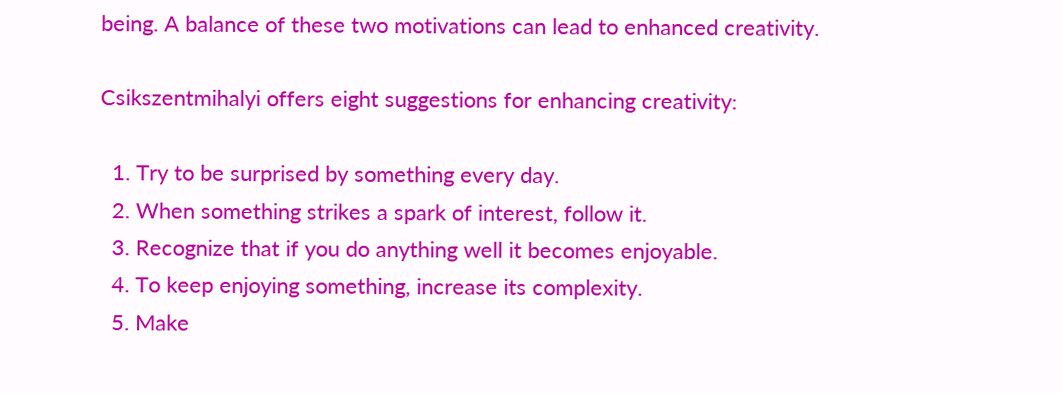being. A balance of these two motivations can lead to enhanced creativity.

Csikszentmihalyi offers eight suggestions for enhancing creativity:

  1. Try to be surprised by something every day.
  2. When something strikes a spark of interest, follow it.
  3. Recognize that if you do anything well it becomes enjoyable.
  4. To keep enjoying something, increase its complexity.
  5. Make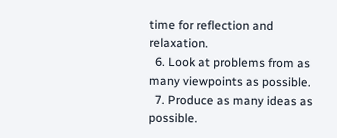time for reflection and relaxation.
  6. Look at problems from as many viewpoints as possible.
  7. Produce as many ideas as possible.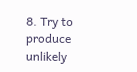8. Try to produce unlikely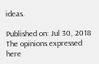ideas.

Published on: Jul 30, 2018
The opinions expressed here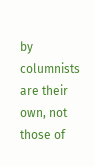by columnists are their own, not those of